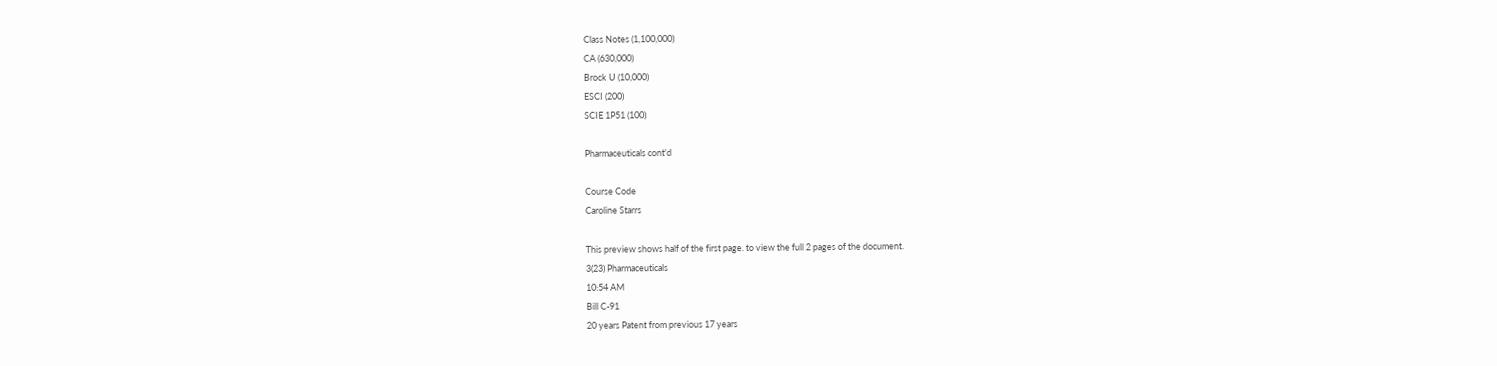Class Notes (1,100,000)
CA (630,000)
Brock U (10,000)
ESCI (200)
SCIE 1P51 (100)

Pharmaceuticals cont'd

Course Code
Caroline Starrs

This preview shows half of the first page. to view the full 2 pages of the document.
3(23) Pharmaceuticals
10:54 AM
Bill C-91
20 years Patent from previous 17 years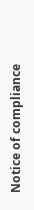Notice of compliance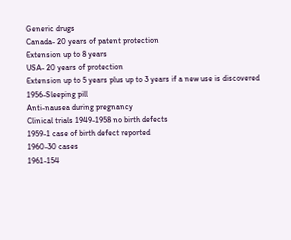Generic drugs
Canada- 20 years of patent protection
Extension up to 8 years
USA- 20 years of protection
Extension up to 5 years plus up to 3 years if a new use is discovered
1956-Sleeping pill
Anti-nausea during pregnancy
Clinical trials 1949-1958 no birth defects
1959-1 case of birth defect reported
1960-30 cases
1961-154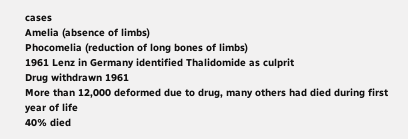cases
Amelia (absence of limbs)
Phocomelia (reduction of long bones of limbs)
1961 Lenz in Germany identified Thalidomide as culprit
Drug withdrawn 1961
More than 12,000 deformed due to drug, many others had died during first year of life
40% died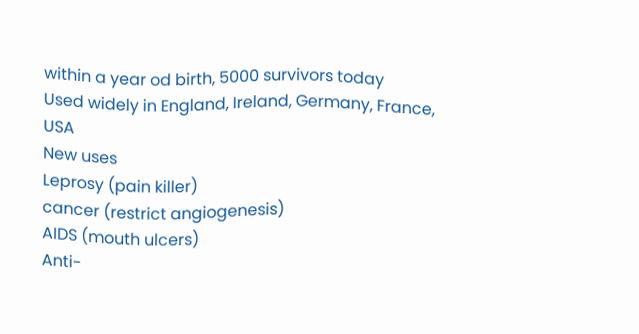within a year od birth, 5000 survivors today
Used widely in England, Ireland, Germany, France, USA
New uses
Leprosy (pain killer)
cancer (restrict angiogenesis)
AIDS (mouth ulcers)
Anti-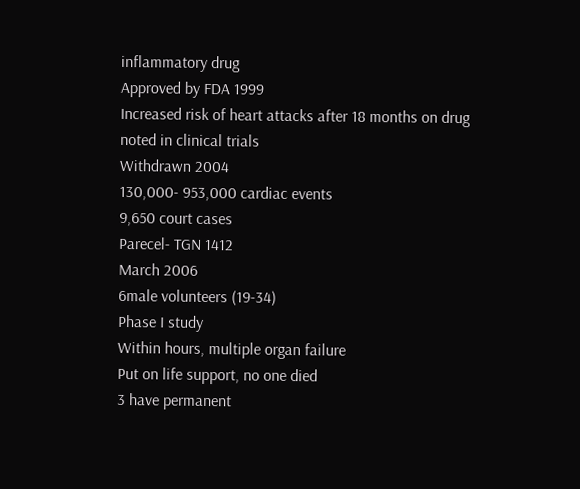inflammatory drug
Approved by FDA 1999
Increased risk of heart attacks after 18 months on drug noted in clinical trials
Withdrawn 2004
130,000- 953,000 cardiac events
9,650 court cases
Parecel- TGN 1412
March 2006
6male volunteers (19-34)
Phase I study
Within hours, multiple organ failure
Put on life support, no one died
3 have permanent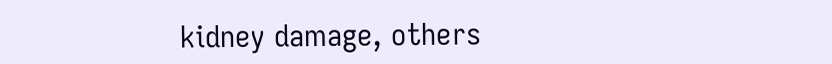kidney damage, others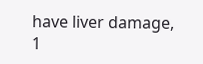have liver damage, 1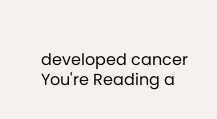developed cancer
You're Reading a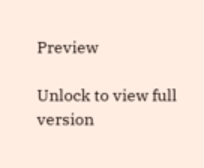Preview

Unlock to view full version